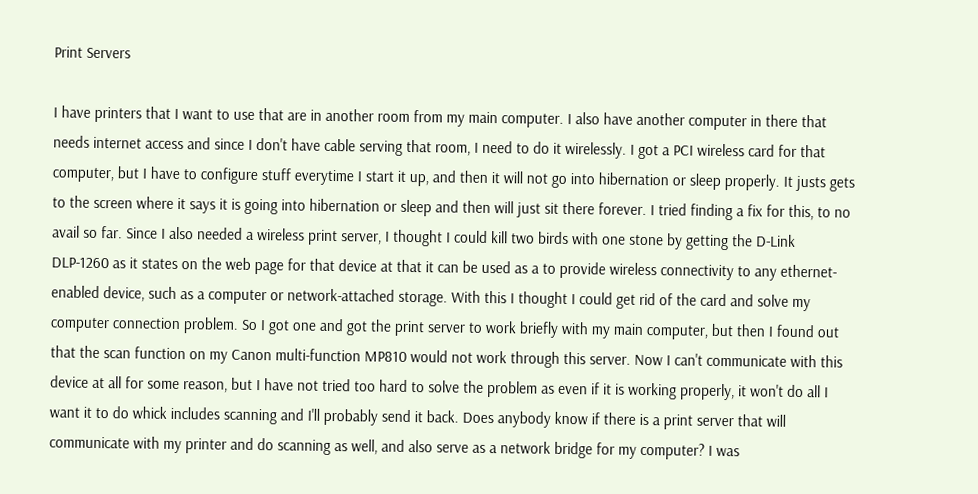Print Servers

I have printers that I want to use that are in another room from my main computer. I also have another computer in there that needs internet access and since I don't have cable serving that room, I need to do it wirelessly. I got a PCI wireless card for that computer, but I have to configure stuff everytime I start it up, and then it will not go into hibernation or sleep properly. It justs gets to the screen where it says it is going into hibernation or sleep and then will just sit there forever. I tried finding a fix for this, to no avail so far. Since I also needed a wireless print server, I thought I could kill two birds with one stone by getting the D-Link DLP-1260 as it states on the web page for that device at that it can be used as a to provide wireless connectivity to any ethernet-enabled device, such as a computer or network-attached storage. With this I thought I could get rid of the card and solve my computer connection problem. So I got one and got the print server to work briefly with my main computer, but then I found out that the scan function on my Canon multi-function MP810 would not work through this server. Now I can't communicate with this device at all for some reason, but I have not tried too hard to solve the problem as even if it is working properly, it won't do all I want it to do whick includes scanning and I'll probably send it back. Does anybody know if there is a print server that will communicate with my printer and do scanning as well, and also serve as a network bridge for my computer? I was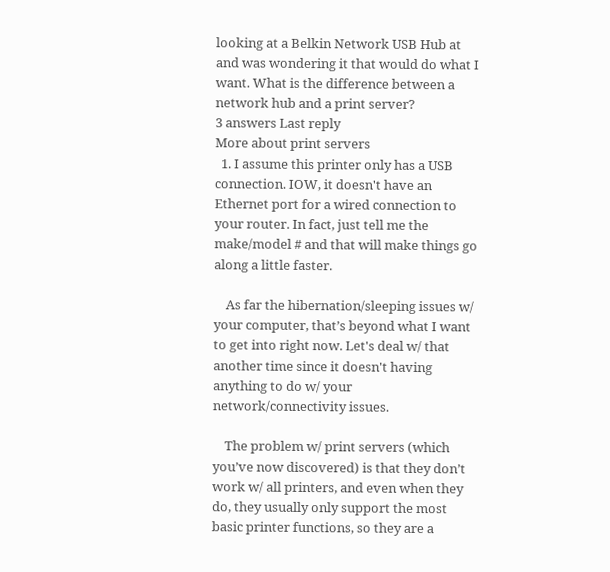looking at a Belkin Network USB Hub at and was wondering it that would do what I want. What is the difference between a network hub and a print server?
3 answers Last reply
More about print servers
  1. I assume this printer only has a USB connection. IOW, it doesn't have an Ethernet port for a wired connection to your router. In fact, just tell me the make/model # and that will make things go along a little faster.

    As far the hibernation/sleeping issues w/ your computer, that’s beyond what I want to get into right now. Let's deal w/ that another time since it doesn't having anything to do w/ your network/connectivity issues.

    The problem w/ print servers (which you’ve now discovered) is that they don’t work w/ all printers, and even when they do, they usually only support the most basic printer functions, so they are a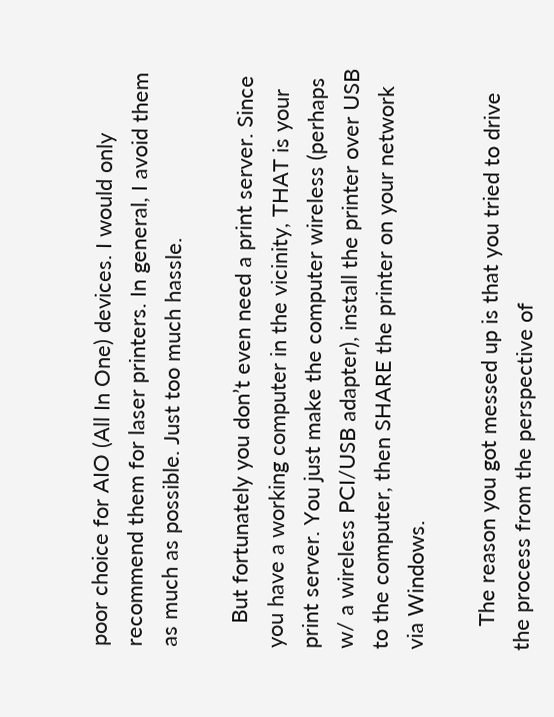poor choice for AIO (All In One) devices. I would only recommend them for laser printers. In general, I avoid them as much as possible. Just too much hassle.

    But fortunately you don’t even need a print server. Since you have a working computer in the vicinity, THAT is your print server. You just make the computer wireless (perhaps w/ a wireless PCI/USB adapter), install the printer over USB to the computer, then SHARE the printer on your network via Windows.

    The reason you got messed up is that you tried to drive the process from the perspective of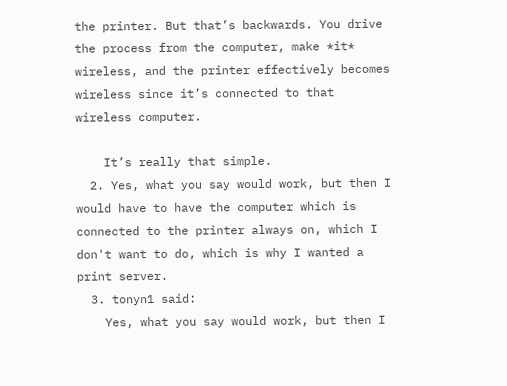the printer. But that’s backwards. You drive the process from the computer, make *it* wireless, and the printer effectively becomes wireless since it’s connected to that wireless computer.

    It’s really that simple.
  2. Yes, what you say would work, but then I would have to have the computer which is connected to the printer always on, which I don't want to do, which is why I wanted a print server.
  3. tonyn1 said:
    Yes, what you say would work, but then I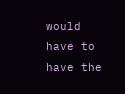would have to have the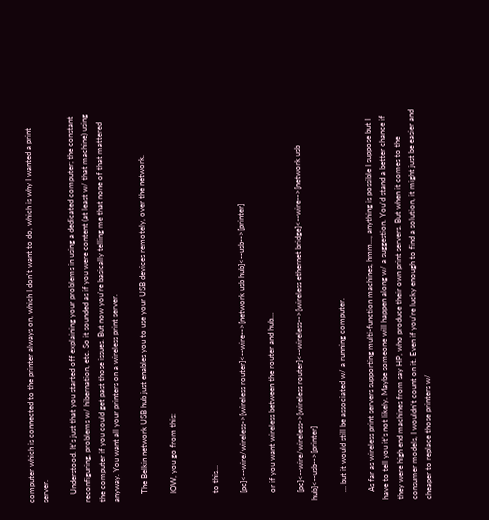computer which is connected to the printer always on, which I don't want to do, which is why I wanted a print server.

    Understood. It's just that you started off explaining your problems in using a dedicated computer; the constant reconfiguring, problems w/ hibernation, etc. So it sounded as if you were content (at least w/ that machine) using the computer if you could get past those issues. But now you're basically telling me that none of that mattered anyway. You want all your printers on a wireless print server.

    The Belkin network USB hub just enables you to use your USB devices remotely, over the network.

    IOW, you go from this:


    to this…

    [pc]<--wire/wireless->[wireless router]<--wire-->[network usb hub]<--usb-->[printer]

    or if you want wireless between the router and hub…

    [pc]<--wire/wireless->[wireless router]<--wireless-->[wireless ethernet bridge]<--wire-->[network usb hub]<--usb-->[printer]

    … but it would still be associated w/ a running computer.

    As far as wireless print servers supporting multi-function machines, hmm…, anything is possible I suppose but I have to tell you it’s not likely. Maybe someone will happen along w/ a suggestion. You’d stand a better chance if they were high end machines from say HP, who produce their own print servers. But when it comes to the consumer models, I wouldn’t count on it. Even if you’re lucky enough to find a solution, it might just be easier and cheaper to replace those printers w/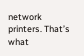network printers. That’s what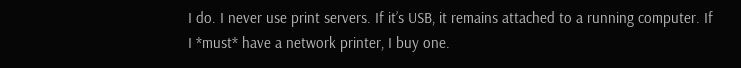I do. I never use print servers. If it’s USB, it remains attached to a running computer. If I *must* have a network printer, I buy one.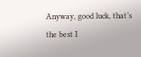Anyway, good luck, that’s the best I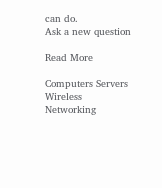can do.
Ask a new question

Read More

Computers Servers Wireless Networking